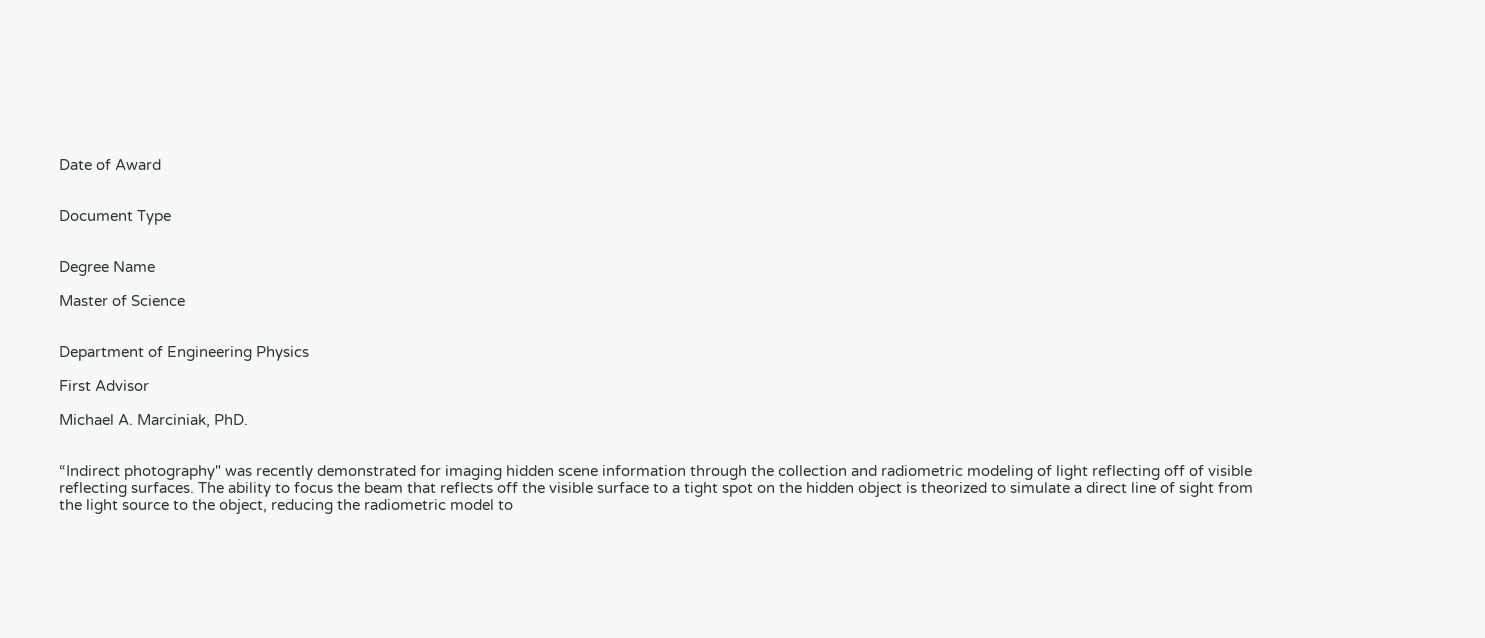Date of Award


Document Type


Degree Name

Master of Science


Department of Engineering Physics

First Advisor

Michael A. Marciniak, PhD.


“Indirect photography" was recently demonstrated for imaging hidden scene information through the collection and radiometric modeling of light reflecting off of visible reflecting surfaces. The ability to focus the beam that reflects off the visible surface to a tight spot on the hidden object is theorized to simulate a direct line of sight from the light source to the object, reducing the radiometric model to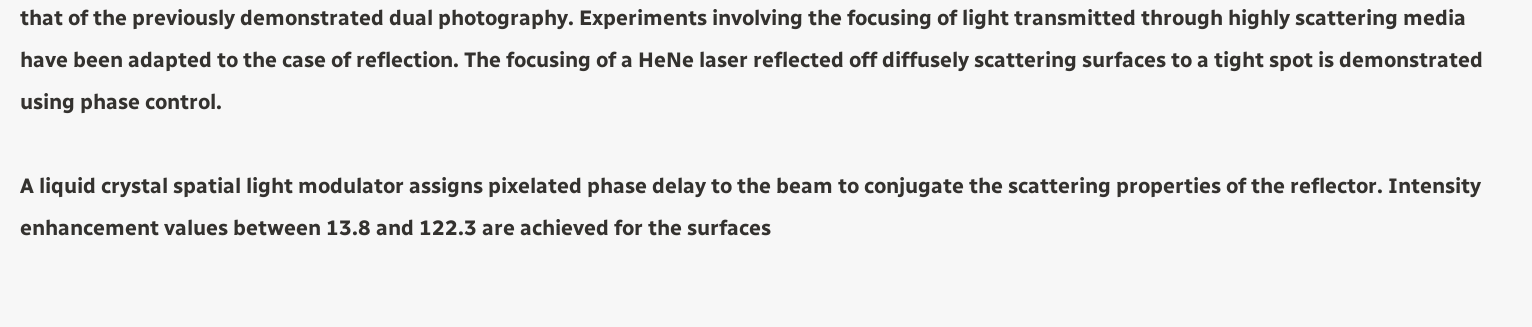that of the previously demonstrated dual photography. Experiments involving the focusing of light transmitted through highly scattering media have been adapted to the case of reflection. The focusing of a HeNe laser reflected off diffusely scattering surfaces to a tight spot is demonstrated using phase control.

A liquid crystal spatial light modulator assigns pixelated phase delay to the beam to conjugate the scattering properties of the reflector. Intensity enhancement values between 13.8 and 122.3 are achieved for the surfaces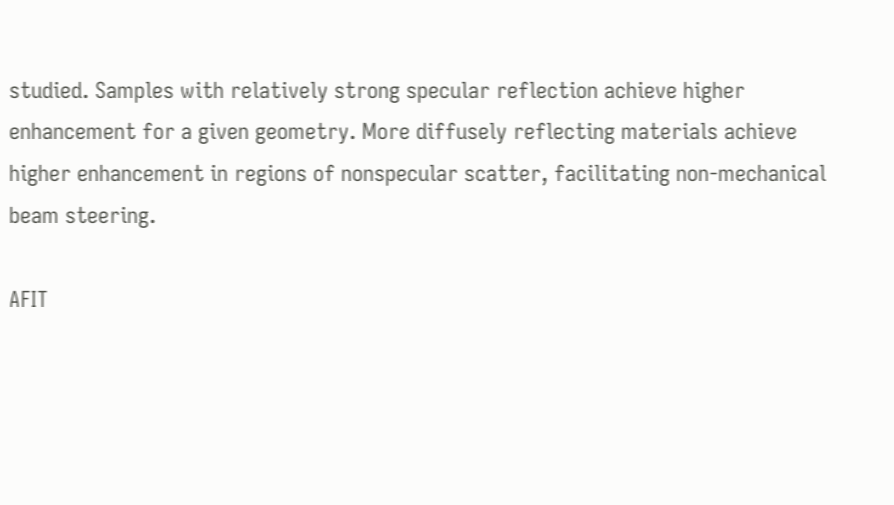studied. Samples with relatively strong specular reflection achieve higher enhancement for a given geometry. More diffusely reflecting materials achieve higher enhancement in regions of nonspecular scatter, facilitating non-mechanical beam steering.

AFIT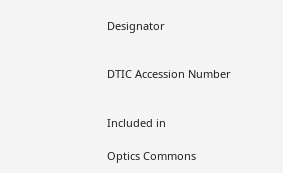Designator


DTIC Accession Number


Included in

Optics Commons